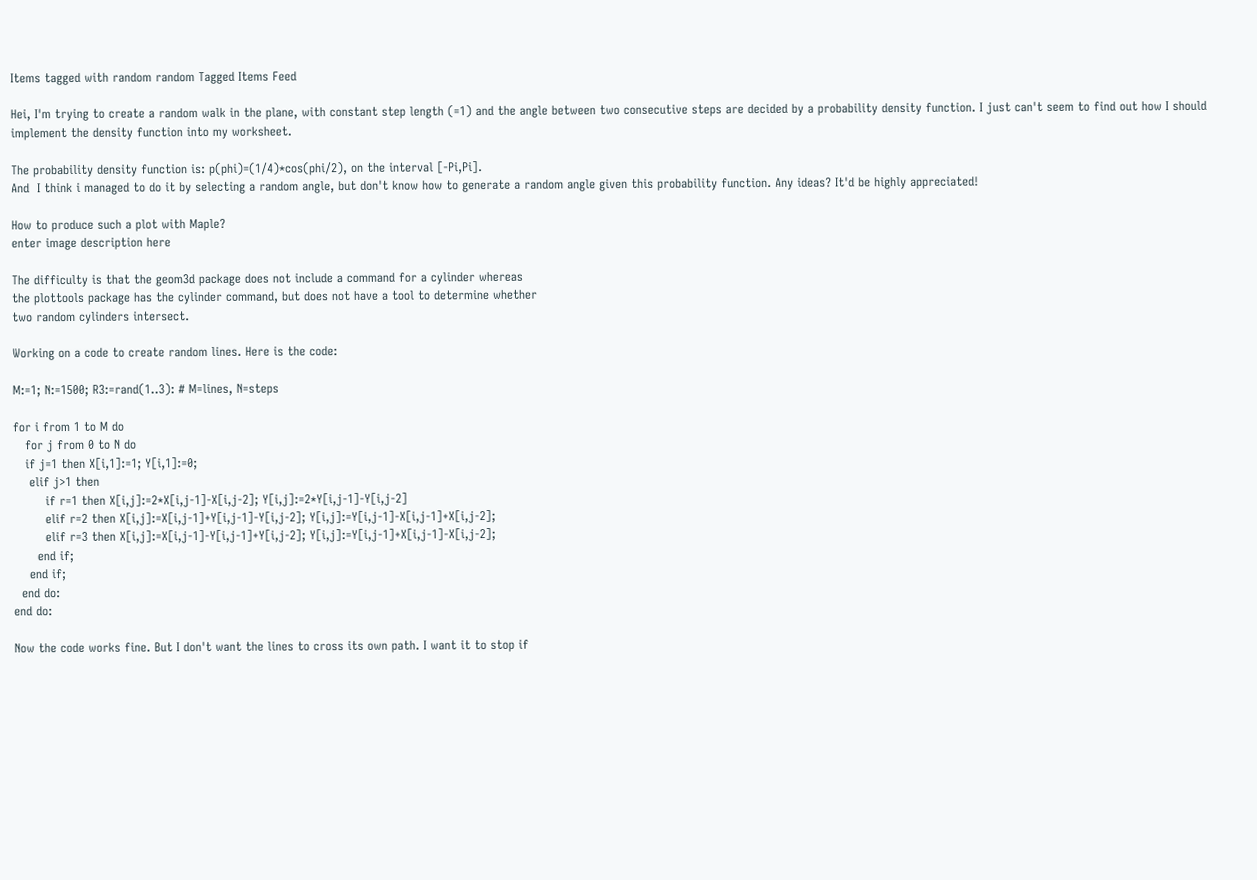Items tagged with random random Tagged Items Feed

Hei, I'm trying to create a random walk in the plane, with constant step length (=1) and the angle between two consecutive steps are decided by a probability density function. I just can't seem to find out how I should implement the density function into my worksheet.

The probability density function is: p(phi)=(1/4)*cos(phi/2), on the interval [-Pi,Pi].
And  I think i managed to do it by selecting a random angle, but don't know how to generate a random angle given this probability function. Any ideas? It'd be highly appreciated!

How to produce such a plot with Maple?
enter image description here

The difficulty is that the geom3d package does not include a command for a cylinder whereas
the plottools package has the cylinder command, but does not have a tool to determine whether
two random cylinders intersect.

Working on a code to create random lines. Here is the code:

M:=1; N:=1500; R3:=rand(1..3): # M=lines, N=steps

for i from 1 to M do
   for j from 0 to N do
   if j=1 then X[i,1]:=1; Y[i,1]:=0;
    elif j>1 then
        if r=1 then X[i,j]:=2*X[i,j-1]-X[i,j-2]; Y[i,j]:=2*Y[i,j-1]-Y[i,j-2]
        elif r=2 then X[i,j]:=X[i,j-1]+Y[i,j-1]-Y[i,j-2]; Y[i,j]:=Y[i,j-1]-X[i,j-1]+X[i,j-2];
        elif r=3 then X[i,j]:=X[i,j-1]-Y[i,j-1]+Y[i,j-2]; Y[i,j]:=Y[i,j-1]+X[i,j-1]-X[i,j-2];
      end if;
    end if;
  end do:
end do:

Now the code works fine. But I don't want the lines to cross its own path. I want it to stop if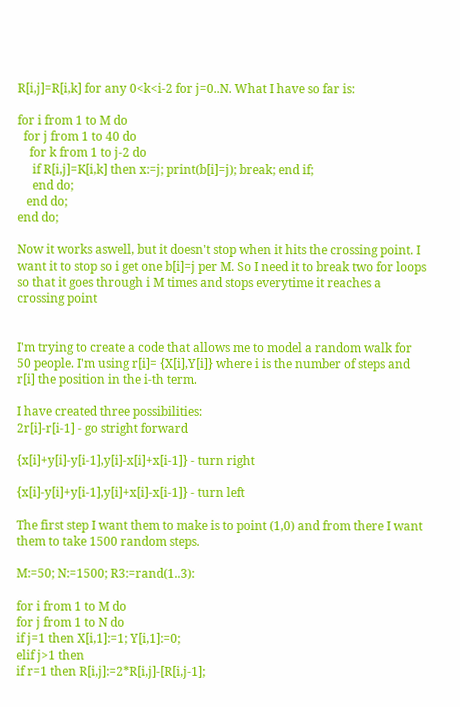R[i,j]=R[i,k] for any 0<k<i-2 for j=0..N. What I have so far is:

for i from 1 to M do
  for j from 1 to 40 do
    for k from 1 to j-2 do
     if R[i,j]=K[i,k] then x:=j; print(b[i]=j); break; end if;
     end do;
   end do;
end do;

Now it works aswell, but it doesn't stop when it hits the crossing point. I want it to stop so i get one b[i]=j per M. So I need it to break two for loops so that it goes through i M times and stops everytime it reaches a crossing point


I'm trying to create a code that allows me to model a random walk for 50 people. I'm using r[i]= {X[i],Y[i]} where i is the number of steps and r[i] the position in the i-th term.

I have created three possibilities:
2r[i]-r[i-1] - go stright forward

{x[i]+y[i]-y[i-1],y[i]-x[i]+x[i-1]} - turn right

{x[i]-y[i]+y[i-1],y[i]+x[i]-x[i-1]} - turn left

The first step I want them to make is to point (1,0) and from there I want them to take 1500 random steps.

M:=50; N:=1500; R3:=rand(1..3):

for i from 1 to M do
for j from 1 to N do
if j=1 then X[i,1]:=1; Y[i,1]:=0;
elif j>1 then
if r=1 then R[i,j]:=2*R[i,j]-[R[i,j-1];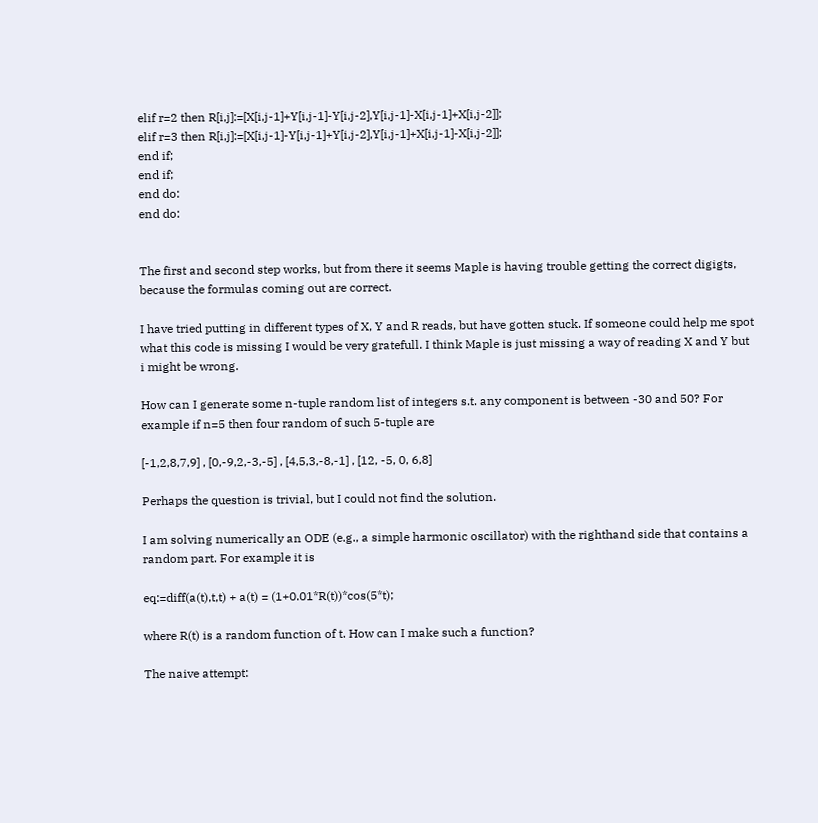elif r=2 then R[i,j]:=[X[i,j-1]+Y[i,j-1]-Y[i,j-2],Y[i,j-1]-X[i,j-1]+X[i,j-2]];
elif r=3 then R[i,j]:=[X[i,j-1]-Y[i,j-1]+Y[i,j-2],Y[i,j-1]+X[i,j-1]-X[i,j-2]];
end if;
end if;
end do:
end do:


The first and second step works, but from there it seems Maple is having trouble getting the correct digigts, because the formulas coming out are correct.

I have tried putting in different types of X, Y and R reads, but have gotten stuck. If someone could help me spot what this code is missing I would be very gratefull. I think Maple is just missing a way of reading X and Y but i might be wrong.

How can I generate some n-tuple random list of integers s.t. any component is between -30 and 50? For example if n=5 then four random of such 5-tuple are

[-1,2,8,7,9] , [0,-9,2,-3,-5] , [4,5,3,-8,-1] , [12, -5, 0, 6,8]

Perhaps the question is trivial, but I could not find the solution.

I am solving numerically an ODE (e.g., a simple harmonic oscillator) with the righthand side that contains a random part. For example it is

eq:=diff(a(t),t,t) + a(t) = (1+0.01*R(t))*cos(5*t);

where R(t) is a random function of t. How can I make such a function?

The naive attempt: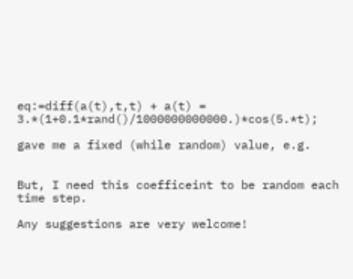eq:=diff(a(t),t,t) + a(t) = 3.*(1+0.1*rand()/1000000000000.)*cos(5.*t);

gave me a fixed (while random) value, e.g.


But, I need this coefficeint to be random each time step.

Any suggestions are very welcome!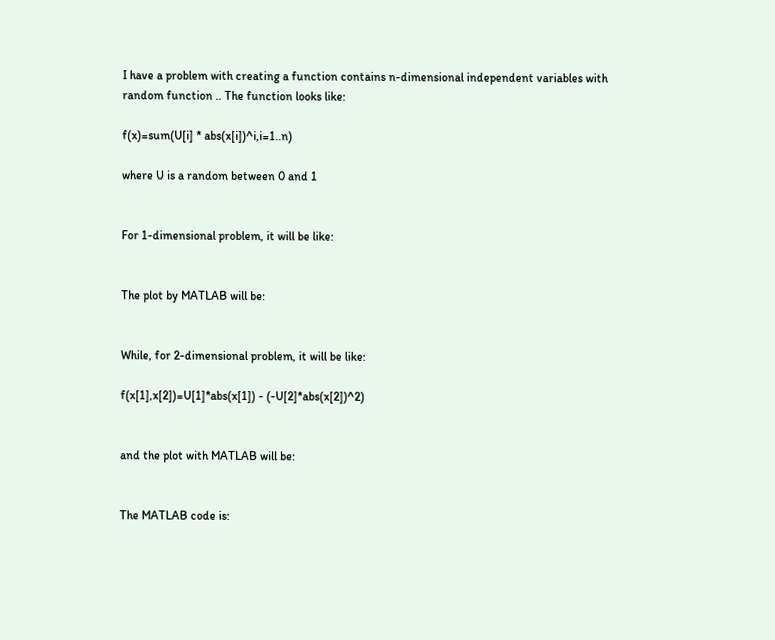I have a problem with creating a function contains n-dimensional independent variables with random function .. The function looks like:

f(x)=sum(U[i] * abs(x[i])^i,i=1..n)

where U is a random between 0 and 1


For 1-dimensional problem, it will be like:


The plot by MATLAB will be:


While, for 2-dimensional problem, it will be like:

f(x[1],x[2])=U[1]*abs(x[1]) - (-U[2]*abs(x[2])^2)


and the plot with MATLAB will be:


The MATLAB code is: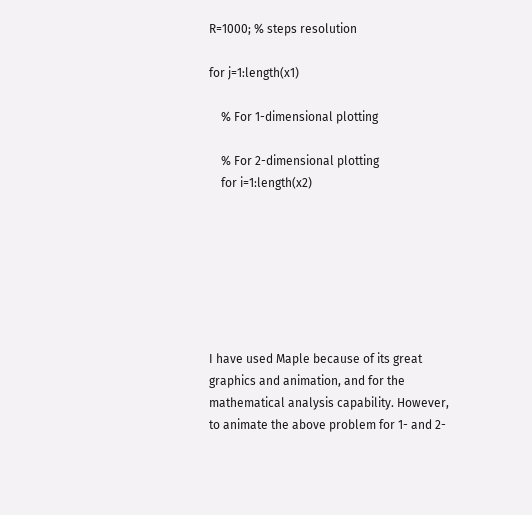R=1000; % steps resolution

for j=1:length(x1)

    % For 1-dimensional plotting

    % For 2-dimensional plotting
    for i=1:length(x2)







I have used Maple because of its great graphics and animation, and for the mathematical analysis capability. However, to animate the above problem for 1- and 2-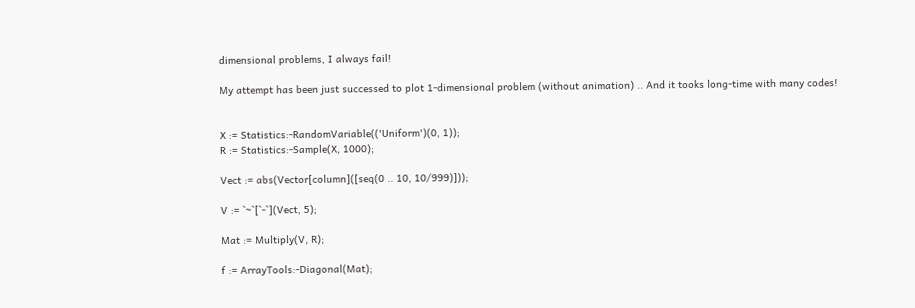dimensional problems, I always fail!

My attempt has been just successed to plot 1-dimensional problem (without animation) .. And it tooks long-time with many codes!


X := Statistics:-RandomVariable(('Uniform')(0, 1));
R := Statistics:-Sample(X, 1000);

Vect := abs(Vector[column]([seq(0 .. 10, 10/999)]));

V := `~`[`-`](Vect, 5);

Mat := Multiply(V, R);

f := ArrayTools:-Diagonal(Mat);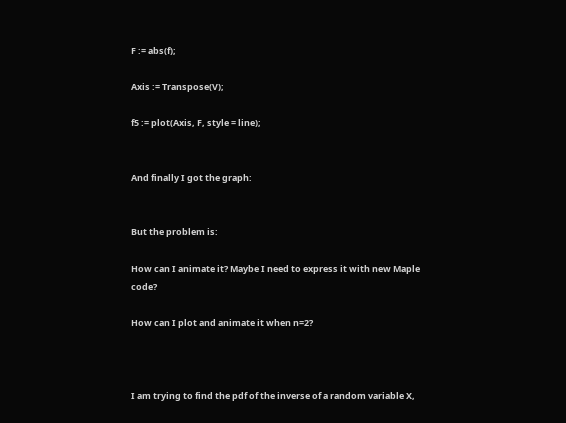F := abs(f);

Axis := Transpose(V);

f5 := plot(Axis, F, style = line);


And finally I got the graph:


But the problem is:

How can I animate it? Maybe I need to express it with new Maple code?

How can I plot and animate it when n=2?



I am trying to find the pdf of the inverse of a random variable X,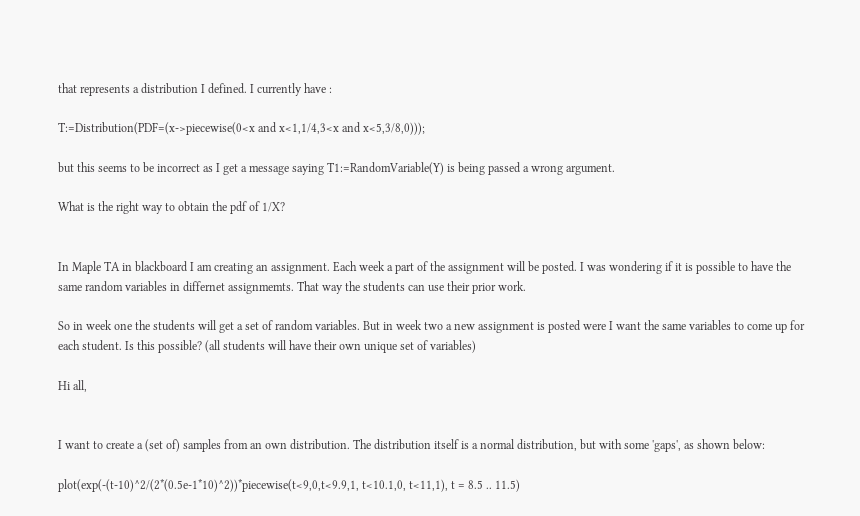that represents a distribution I defined. I currently have :

T:=Distribution(PDF=(x->piecewise(0<x and x<1,1/4,3<x and x<5,3/8,0)));

but this seems to be incorrect as I get a message saying T1:=RandomVariable(Y) is being passed a wrong argument.

What is the right way to obtain the pdf of 1/X?


In Maple TA in blackboard I am creating an assignment. Each week a part of the assignment will be posted. I was wondering if it is possible to have the same random variables in differnet assignmemts. That way the students can use their prior work.

So in week one the students will get a set of random variables. But in week two a new assignment is posted were I want the same variables to come up for each student. Is this possible? (all students will have their own unique set of variables)

Hi all,


I want to create a (set of) samples from an own distribution. The distribution itself is a normal distribution, but with some 'gaps', as shown below:

plot(exp(-(t-10)^2/(2*(0.5e-1*10)^2))*piecewise(t<9,0,t<9.9,1, t<10.1,0, t<11,1), t = 8.5 .. 11.5)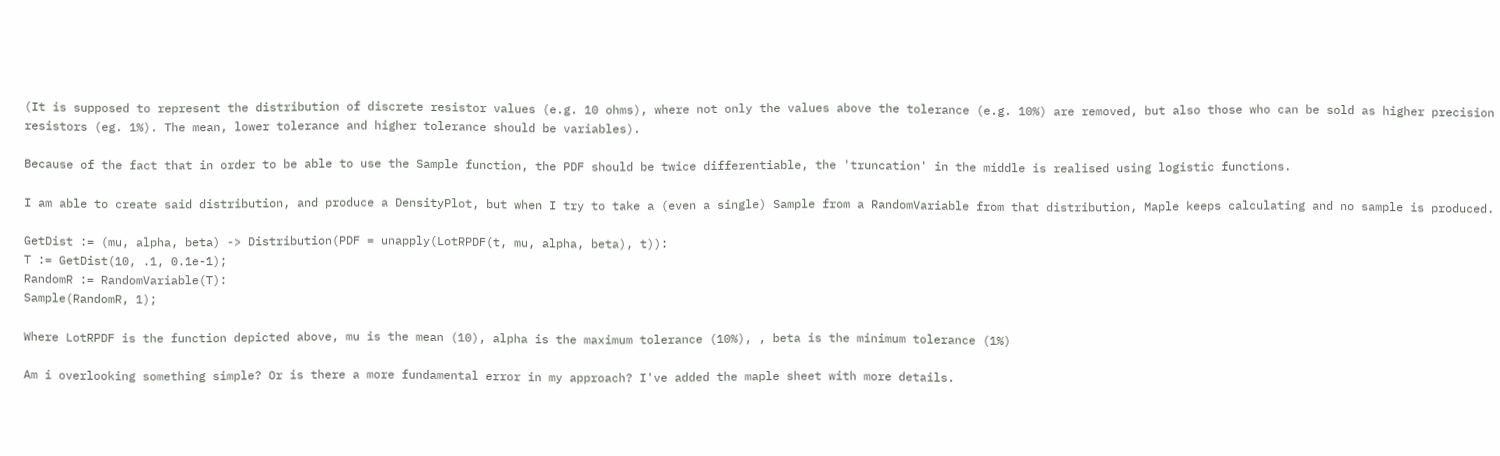(It is supposed to represent the distribution of discrete resistor values (e.g. 10 ohms), where not only the values above the tolerance (e.g. 10%) are removed, but also those who can be sold as higher precision resistors (eg. 1%). The mean, lower tolerance and higher tolerance should be variables).

Because of the fact that in order to be able to use the Sample function, the PDF should be twice differentiable, the 'truncation' in the middle is realised using logistic functions.

I am able to create said distribution, and produce a DensityPlot, but when I try to take a (even a single) Sample from a RandomVariable from that distribution, Maple keeps calculating and no sample is produced.

GetDist := (mu, alpha, beta) -> Distribution(PDF = unapply(LotRPDF(t, mu, alpha, beta), t)):
T := GetDist(10, .1, 0.1e-1);
RandomR := RandomVariable(T):
Sample(RandomR, 1);

Where LotRPDF is the function depicted above, mu is the mean (10), alpha is the maximum tolerance (10%), , beta is the minimum tolerance (1%)

Am i overlooking something simple? Or is there a more fundamental error in my approach? I've added the maple sheet with more details.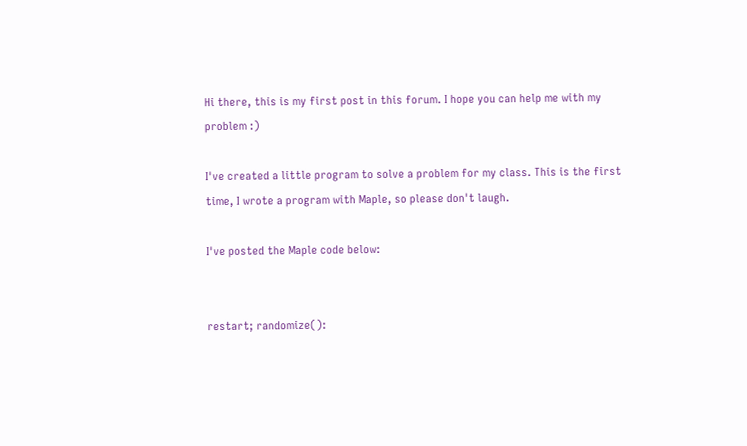Hi there, this is my first post in this forum. I hope you can help me with my problem :)

I've created a little program to solve a problem for my class. This is the first time, I wrote a program with Maple, so please don't laugh.

I've posted the Maple code below:


restart; randomize():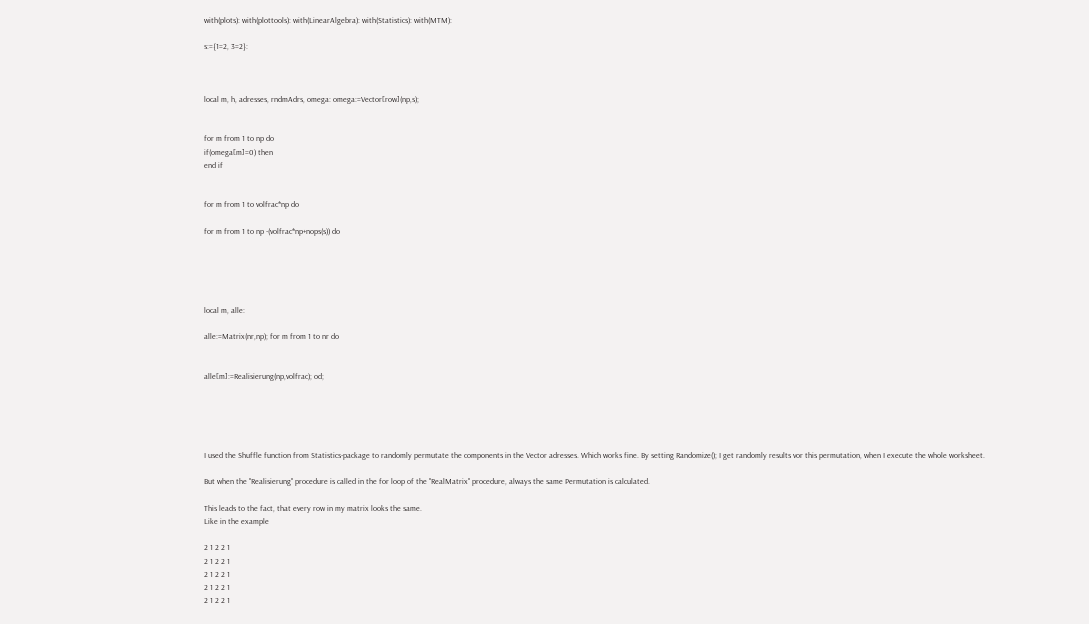with(plots): with(plottools): with(LinearAlgebra): with(Statistics): with(MTM):

s:={1=2, 3=2}:



local m, h, adresses, rndmAdrs, omega: omega:=Vector[row](np,s);


for m from 1 to np do
if(omega[m]=0) then
end if


for m from 1 to volfrac*np do

for m from 1 to np -(volfrac*np+nops(s)) do





local m, alle:

alle:=Matrix(nr,np); for m from 1 to nr do


alle[m]:=Realisierung(np,volfrac); od;





I used the Shuffle function from Statistics-package to randomly permutate the components in the Vector adresses. Which works fine. By setting Randomize(); I get randomly results vor this permutation, when I execute the whole worksheet.

But when the "Realisierung" procedure is called in the for loop of the "RealMatrix" procedure, always the same Permutation is calculated.

This leads to the fact, that every row in my matrix looks the same.
Like in the example

2 1 2 2 1
2 1 2 2 1
2 1 2 2 1
2 1 2 2 1
2 1 2 2 1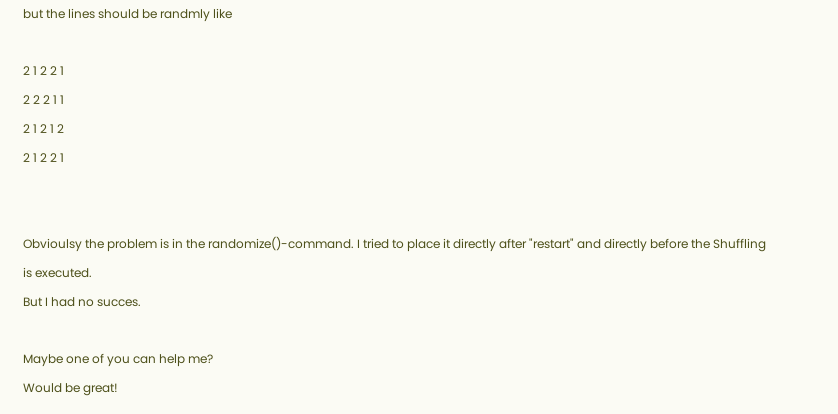but the lines should be randmly like

2 1 2 2 1
2 2 2 1 1
2 1 2 1 2
2 1 2 2 1


Obvioulsy the problem is in the randomize()-command. I tried to place it directly after "restart" and directly before the Shuffling is executed.
But I had no succes.

Maybe one of you can help me?
Would be great!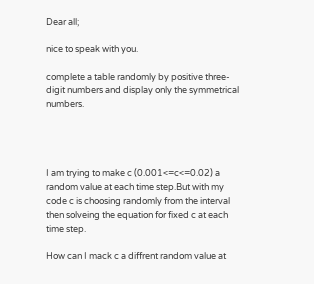Dear all;

nice to speak with you.

complete a table randomly by positive three-digit numbers and display only the symmetrical numbers.




I am trying to make c (0.001<=c<=0.02) a random value at each time step.But with my code c is choosing randomly from the interval then solveing the equation for fixed c at each time step.

How can I mack c a diffrent random value at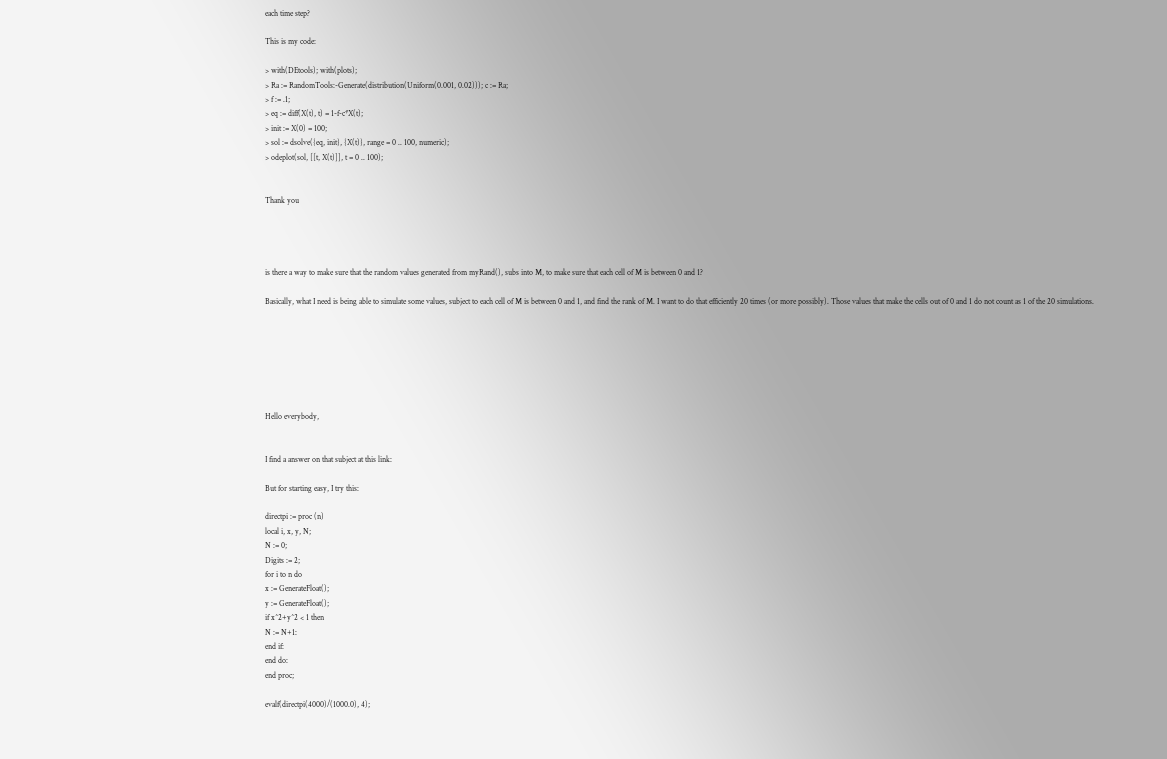each time step?

This is my code:

> with(DEtools); with(plots);
> Ra := RandomTools:-Generate(distribution(Uniform(0.001, 0.02))); c := Ra;
> f := .1;
> eq := diff(X(t), t) = 1-f-c*X(t);
> init := X(0) = 100;
> sol := dsolve({eq, init}, {X(t)}, range = 0 .. 100, numeric);
> odeplot(sol, [[t, X(t)]], t = 0 .. 100);


Thank you




is there a way to make sure that the random values generated from myRand(), subs into M, to make sure that each cell of M is between 0 and 1?

Basically, what I need is being able to simulate some values, subject to each cell of M is between 0 and 1, and find the rank of M. I want to do that efficiently 20 times (or more possibly). Those values that make the cells out of 0 and 1 do not count as 1 of the 20 simulations.







Hello everybody,


I find a answer on that subject at this link:

But for starting easy, I try this:

directpi := proc (n)
local i, x, y, N;
N := 0;
Digits := 2;
for i to n do
x := GenerateFloat();
y := GenerateFloat();
if x^2+y^2 < 1 then
N := N+1:
end if:
end do:
end proc;

evalf(directpi(4000)/(1000.0), 4);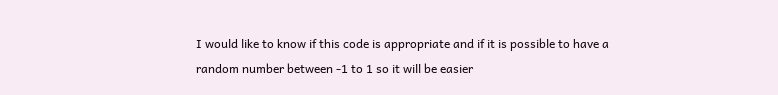I would like to know if this code is appropriate and if it is possible to have a random number between -1 to 1 so it will be easier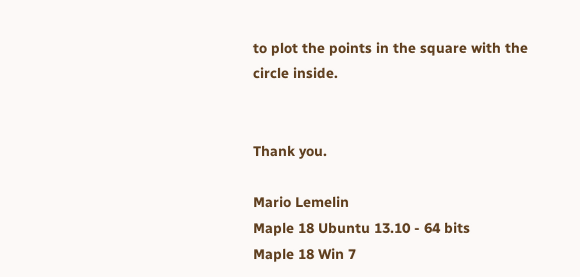to plot the points in the square with the circle inside.


Thank you.

Mario Lemelin
Maple 18 Ubuntu 13.10 - 64 bits
Maple 18 Win 7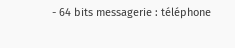- 64 bits messagerie : téléphone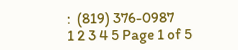:  (819) 376-0987
1 2 3 4 5 Page 1 of 5